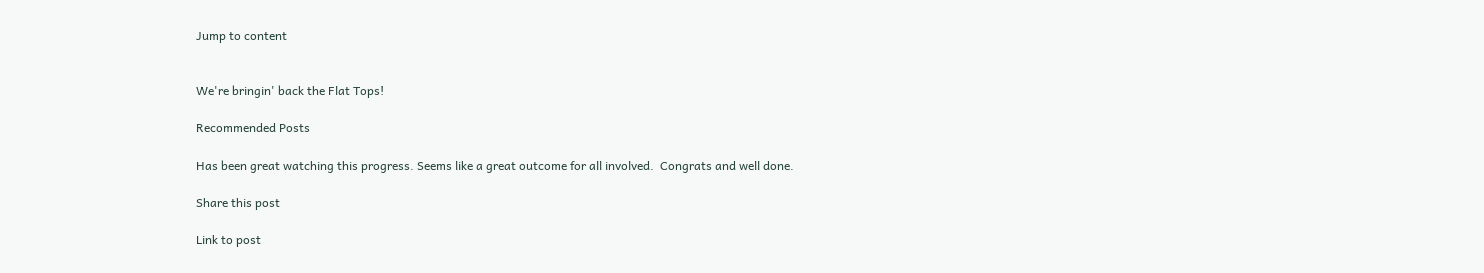Jump to content


We're bringin' back the Flat Tops!

Recommended Posts

Has been great watching this progress. Seems like a great outcome for all involved.  Congrats and well done.

Share this post

Link to post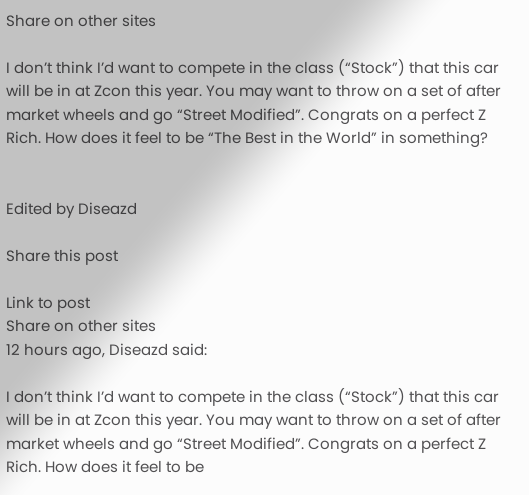Share on other sites

I don’t think I’d want to compete in the class (“Stock”) that this car will be in at Zcon this year. You may want to throw on a set of after market wheels and go “Street Modified”. Congrats on a perfect Z Rich. How does it feel to be “The Best in the World” in something?


Edited by Diseazd

Share this post

Link to post
Share on other sites
12 hours ago, Diseazd said:

I don’t think I’d want to compete in the class (“Stock”) that this car will be in at Zcon this year. You may want to throw on a set of after market wheels and go “Street Modified”. Congrats on a perfect Z Rich. How does it feel to be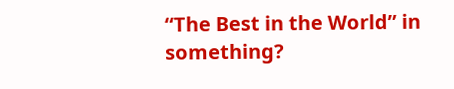“The Best in the World” in something?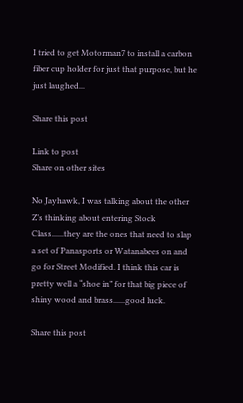I tried to get Motorman7 to install a carbon fiber cup holder for just that purpose, but he just laughed...

Share this post

Link to post
Share on other sites

No Jayhawk, I was talking about the other Z’s thinking about entering Stock Class......they are the ones that need to slap a set of Panasports or Watanabees on and go for Street Modified. I think this car is pretty well a “shoe in” for that big piece of shiny wood and brass......good luck.

Share this post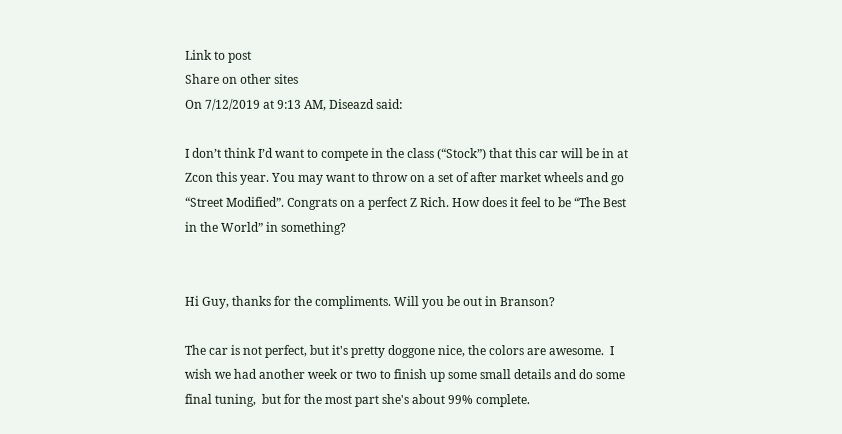Link to post
Share on other sites
On 7/12/2019 at 9:13 AM, Diseazd said:

I don’t think I’d want to compete in the class (“Stock”) that this car will be in at Zcon this year. You may want to throw on a set of after market wheels and go “Street Modified”. Congrats on a perfect Z Rich. How does it feel to be “The Best in the World” in something?


Hi Guy, thanks for the compliments. Will you be out in Branson?

The car is not perfect, but it's pretty doggone nice, the colors are awesome.  I wish we had another week or two to finish up some small details and do some final tuning,  but for the most part she's about 99% complete.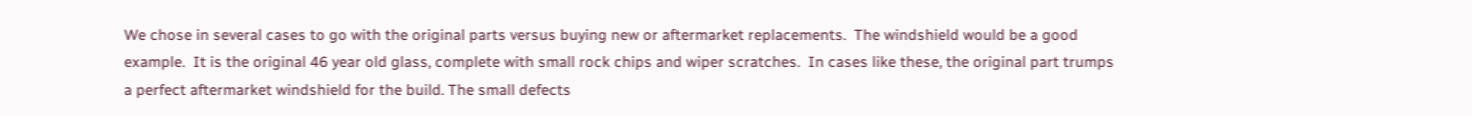We chose in several cases to go with the original parts versus buying new or aftermarket replacements.  The windshield would be a good example.  It is the original 46 year old glass, complete with small rock chips and wiper scratches.  In cases like these, the original part trumps a perfect aftermarket windshield for the build. The small defects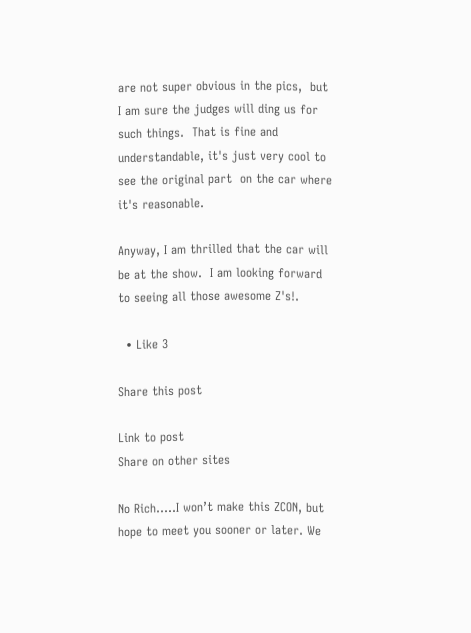are not super obvious in the pics,  but I am sure the judges will ding us for such things.  That is fine and understandable, it's just very cool to see the original part  on the car where it's reasonable.

Anyway, I am thrilled that the car will be at the show.  I am looking forward to seeing all those awesome Z's!.

  • Like 3

Share this post

Link to post
Share on other sites

No Rich.....I won’t make this ZCON, but hope to meet you sooner or later. We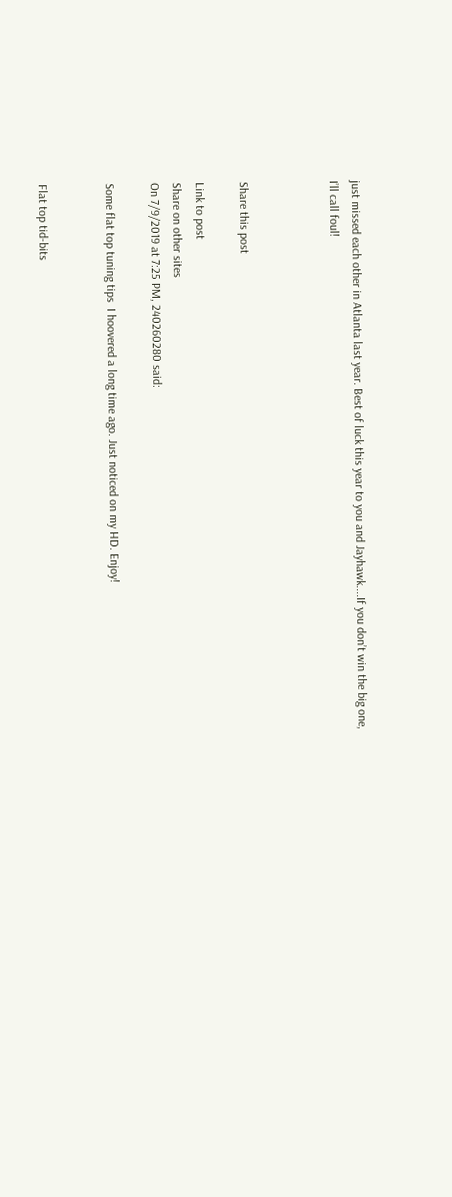just missed each other in Atlanta last year. Best of luck this year to you and Jayhawk....If you don’t win the big one, I’ll call foul!



Share this post

Link to post
Share on other sites
On 7/9/2019 at 7:25 PM, 240260280 said:

Some flat top tuning tips  I hoovered a long time ago. Just noticed on my HD. Enjoy!


Flat top tid-bits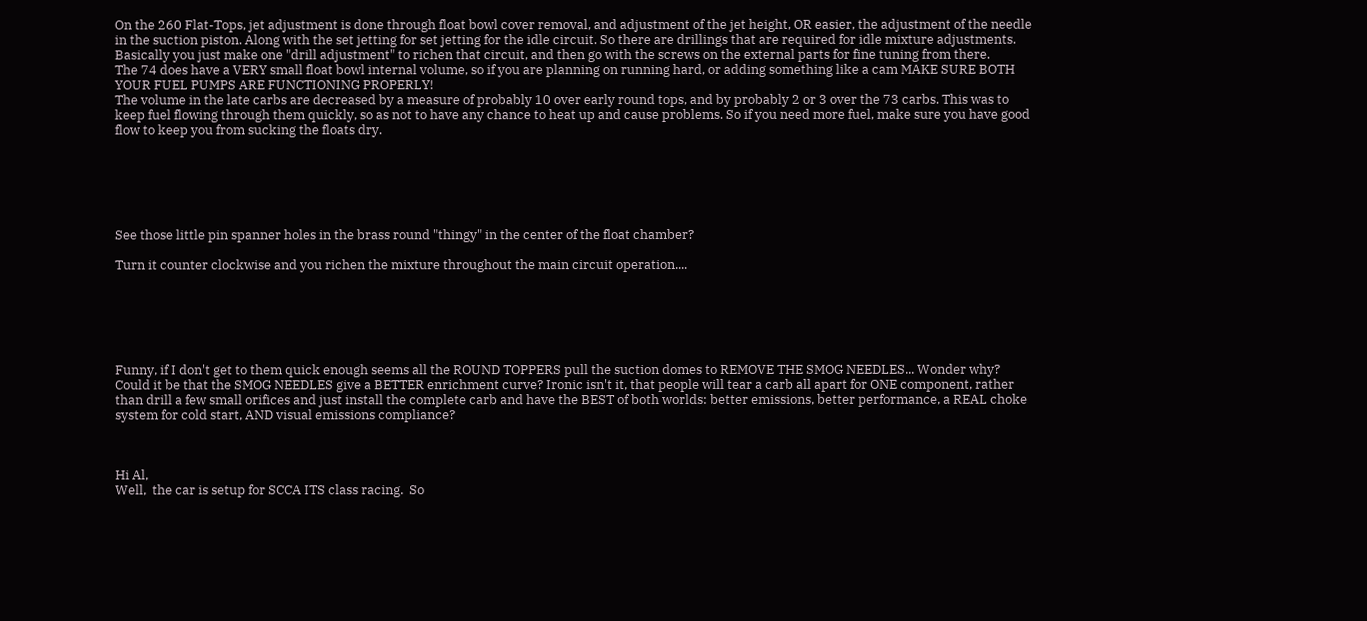On the 260 Flat-Tops, jet adjustment is done through float bowl cover removal, and adjustment of the jet height, OR easier, the adjustment of the needle in the suction piston. Along with the set jetting for set jetting for the idle circuit. So there are drillings that are required for idle mixture adjustments. Basically you just make one "drill adjustment" to richen that circuit, and then go with the screws on the external parts for fine tuning from there.
The 74 does have a VERY small float bowl internal volume, so if you are planning on running hard, or adding something like a cam MAKE SURE BOTH YOUR FUEL PUMPS ARE FUNCTIONING PROPERLY!
The volume in the late carbs are decreased by a measure of probably 10 over early round tops, and by probably 2 or 3 over the 73 carbs. This was to keep fuel flowing through them quickly, so as not to have any chance to heat up and cause problems. So if you need more fuel, make sure you have good flow to keep you from sucking the floats dry.






See those little pin spanner holes in the brass round "thingy" in the center of the float chamber?

Turn it counter clockwise and you richen the mixture throughout the main circuit operation....






Funny, if I don't get to them quick enough seems all the ROUND TOPPERS pull the suction domes to REMOVE THE SMOG NEEDLES... Wonder why?
Could it be that the SMOG NEEDLES give a BETTER enrichment curve? Ironic isn't it, that people will tear a carb all apart for ONE component, rather than drill a few small orifices and just install the complete carb and have the BEST of both worlds: better emissions, better performance, a REAL choke system for cold start, AND visual emissions compliance?



Hi Al,
Well,  the car is setup for SCCA ITS class racing.  So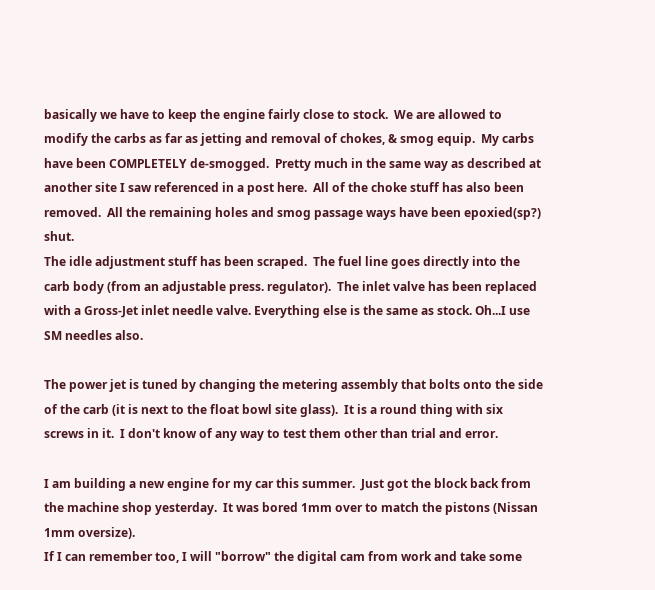basically we have to keep the engine fairly close to stock.  We are allowed to modify the carbs as far as jetting and removal of chokes, & smog equip.  My carbs have been COMPLETELY de-smogged.  Pretty much in the same way as described at another site I saw referenced in a post here.  All of the choke stuff has also been removed.  All the remaining holes and smog passage ways have been epoxied(sp?) shut.
The idle adjustment stuff has been scraped.  The fuel line goes directly into the carb body (from an adjustable press. regulator).  The inlet valve has been replaced with a Gross-Jet inlet needle valve. Everything else is the same as stock. Oh...I use SM needles also.

The power jet is tuned by changing the metering assembly that bolts onto the side of the carb (it is next to the float bowl site glass).  It is a round thing with six screws in it.  I don't know of any way to test them other than trial and error.

I am building a new engine for my car this summer.  Just got the block back from the machine shop yesterday.  It was bored 1mm over to match the pistons (Nissan 1mm oversize).
If I can remember too, I will "borrow" the digital cam from work and take some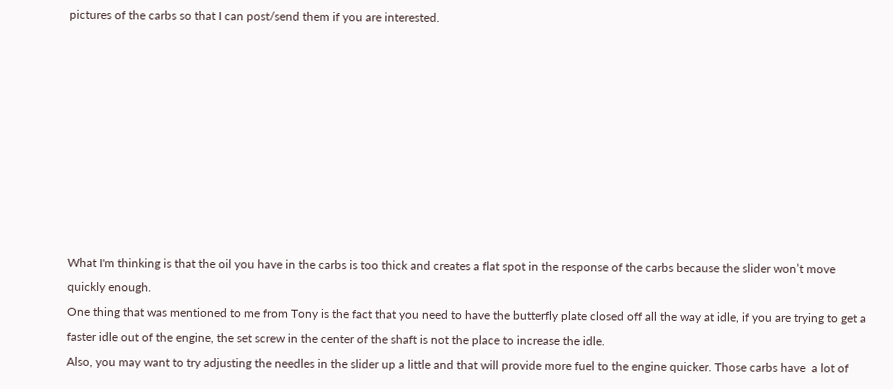pictures of the carbs so that I can post/send them if you are interested.









What I'm thinking is that the oil you have in the carbs is too thick and creates a flat spot in the response of the carbs because the slider won’t move quickly enough.
One thing that was mentioned to me from Tony is the fact that you need to have the butterfly plate closed off all the way at idle, if you are trying to get a faster idle out of the engine, the set screw in the center of the shaft is not the place to increase the idle.
Also, you may want to try adjusting the needles in the slider up a little and that will provide more fuel to the engine quicker. Those carbs have  a lot of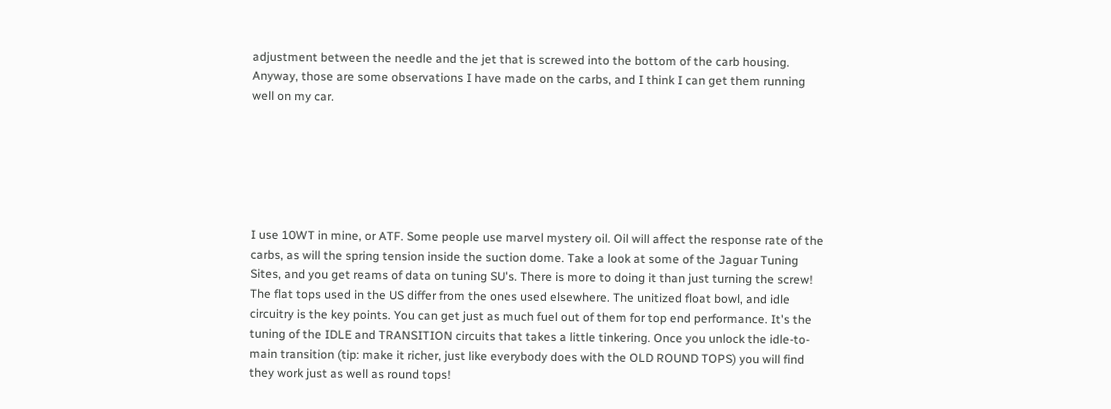adjustment between the needle and the jet that is screwed into the bottom of the carb housing.
Anyway, those are some observations I have made on the carbs, and I think I can get them running well on my car.






I use 10WT in mine, or ATF. Some people use marvel mystery oil. Oil will affect the response rate of the carbs, as will the spring tension inside the suction dome. Take a look at some of the Jaguar Tuning Sites, and you get reams of data on tuning SU's. There is more to doing it than just turning the screw!
The flat tops used in the US differ from the ones used elsewhere. The unitized float bowl, and idle circuitry is the key points. You can get just as much fuel out of them for top end performance. It's the tuning of the IDLE and TRANSITION circuits that takes a little tinkering. Once you unlock the idle-to-main transition (tip: make it richer, just like everybody does with the OLD ROUND TOPS) you will find they work just as well as round tops!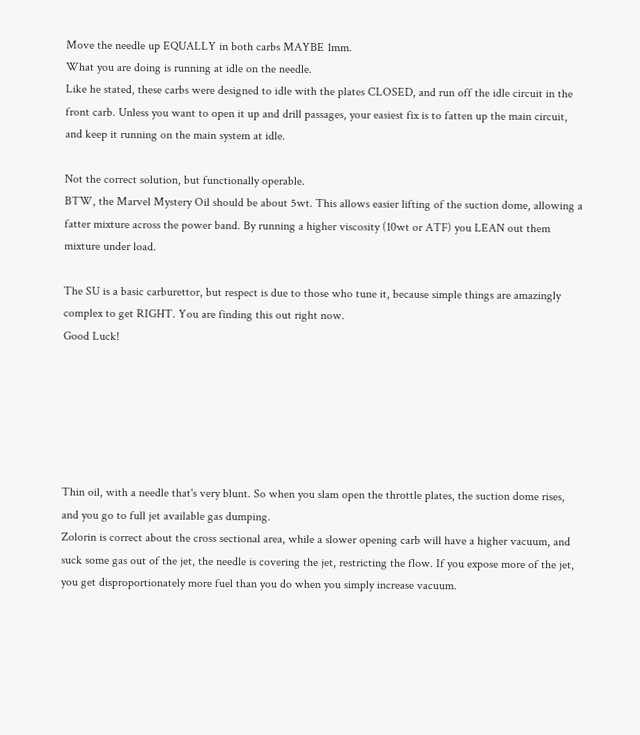Move the needle up EQUALLY in both carbs MAYBE 1mm.
What you are doing is running at idle on the needle.
Like he stated, these carbs were designed to idle with the plates CLOSED, and run off the idle circuit in the front carb. Unless you want to open it up and drill passages, your easiest fix is to fatten up the main circuit, and keep it running on the main system at idle.

Not the correct solution, but functionally operable.
BTW, the Marvel Mystery Oil should be about 5wt. This allows easier lifting of the suction dome, allowing a fatter mixture across the power band. By running a higher viscosity (10wt or ATF) you LEAN out them mixture under load.

The SU is a basic carburettor, but respect is due to those who tune it, because simple things are amazingly complex to get RIGHT. You are finding this out right now.
Good Luck!






Thin oil, with a needle that's very blunt. So when you slam open the throttle plates, the suction dome rises, and you go to full jet available gas dumping.
Zolorin is correct about the cross sectional area, while a slower opening carb will have a higher vacuum, and suck some gas out of the jet, the needle is covering the jet, restricting the flow. If you expose more of the jet, you get disproportionately more fuel than you do when you simply increase vacuum.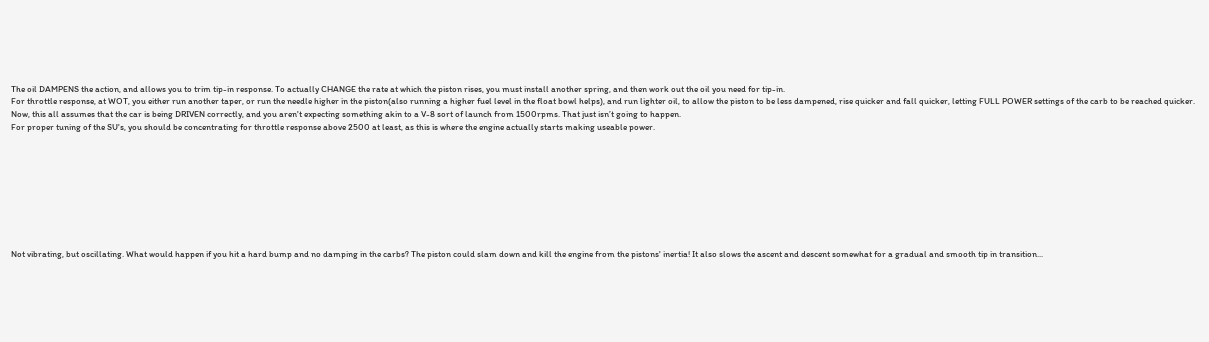The oil DAMPENS the action, and allows you to trim tip-in response. To actually CHANGE the rate at which the piston rises, you must install another spring, and then work out the oil you need for tip-in.
For throttle response, at WOT, you either run another taper, or run the needle higher in the piston(also running a higher fuel level in the float bowl helps), and run lighter oil, to allow the piston to be less dampened, rise quicker and fall quicker, letting FULL POWER settings of the carb to be reached quicker.
Now, this all assumes that the car is being DRIVEN correctly, and you aren't expecting something akin to a V-8 sort of launch from 1500rpms. That just isn’t going to happen.
For proper tuning of the SU's, you should be concentrating for throttle response above 2500 at least, as this is where the engine actually starts making useable power.









Not vibrating, but oscillating. What would happen if you hit a hard bump and no damping in the carbs? The piston could slam down and kill the engine from the pistons' inertia! It also slows the ascent and descent somewhat for a gradual and smooth tip in transition...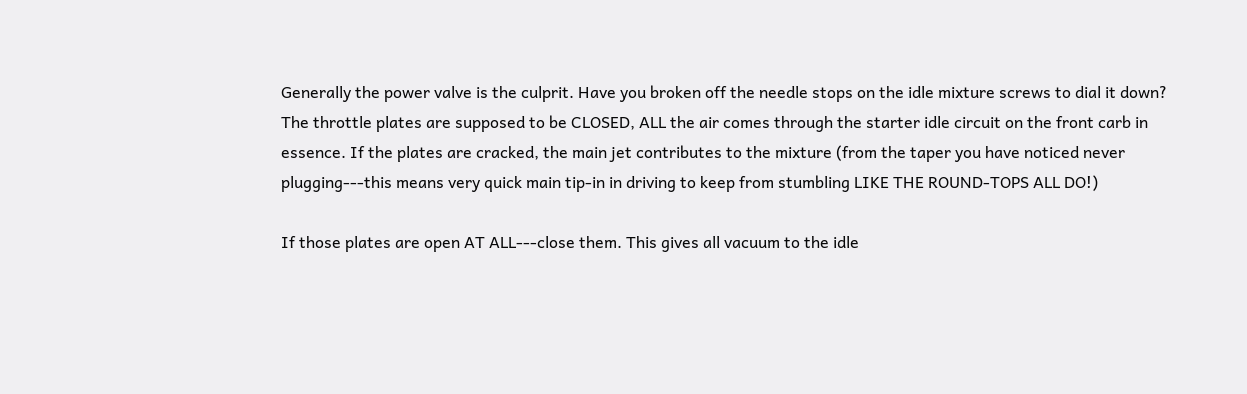Generally the power valve is the culprit. Have you broken off the needle stops on the idle mixture screws to dial it down? The throttle plates are supposed to be CLOSED, ALL the air comes through the starter idle circuit on the front carb in essence. If the plates are cracked, the main jet contributes to the mixture (from the taper you have noticed never plugging---this means very quick main tip-in in driving to keep from stumbling LIKE THE ROUND-TOPS ALL DO!)

If those plates are open AT ALL---close them. This gives all vacuum to the idle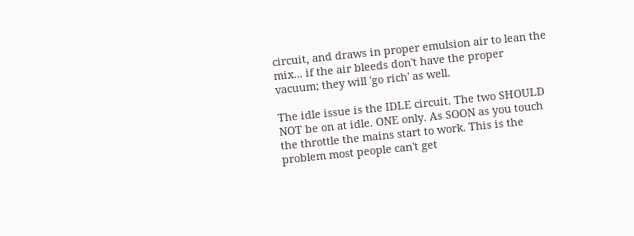circuit, and draws in proper emulsion air to lean the mix... if the air bleeds don't have the proper vacuum; they will 'go rich' as well.

The idle issue is the IDLE circuit. The two SHOULD NOT be on at idle. ONE only. As SOON as you touch the throttle the mains start to work. This is the problem most people can't get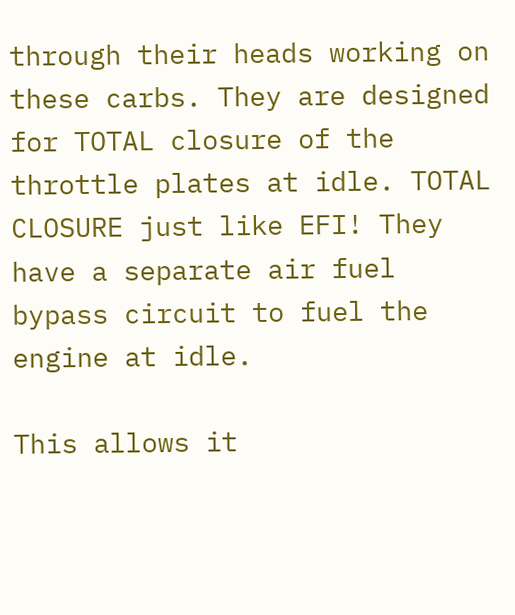through their heads working on these carbs. They are designed for TOTAL closure of the throttle plates at idle. TOTAL CLOSURE just like EFI! They have a separate air fuel bypass circuit to fuel the engine at idle.

This allows it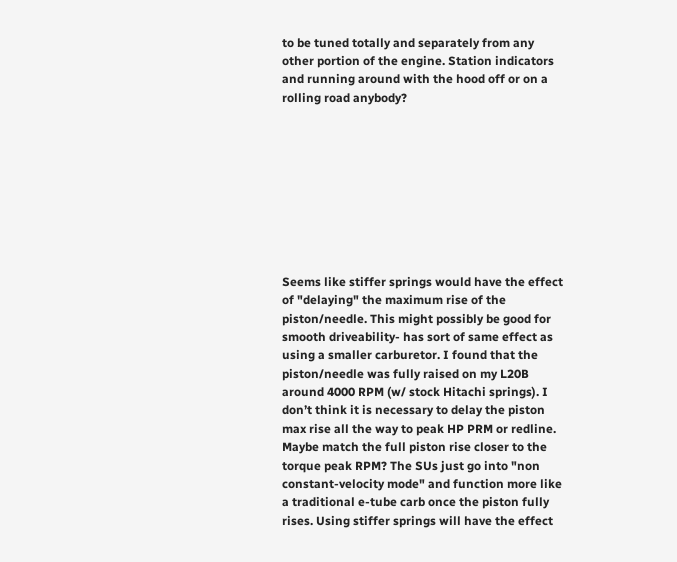to be tuned totally and separately from any other portion of the engine. Station indicators and running around with the hood off or on a rolling road anybody?









Seems like stiffer springs would have the effect of "delaying" the maximum rise of the piston/needle. This might possibly be good for smooth driveability- has sort of same effect as using a smaller carburetor. I found that the piston/needle was fully raised on my L20B around 4000 RPM (w/ stock Hitachi springs). I don’t think it is necessary to delay the piston max rise all the way to peak HP PRM or redline. Maybe match the full piston rise closer to the torque peak RPM? The SUs just go into "non constant-velocity mode" and function more like a traditional e-tube carb once the piston fully rises. Using stiffer springs will have the effect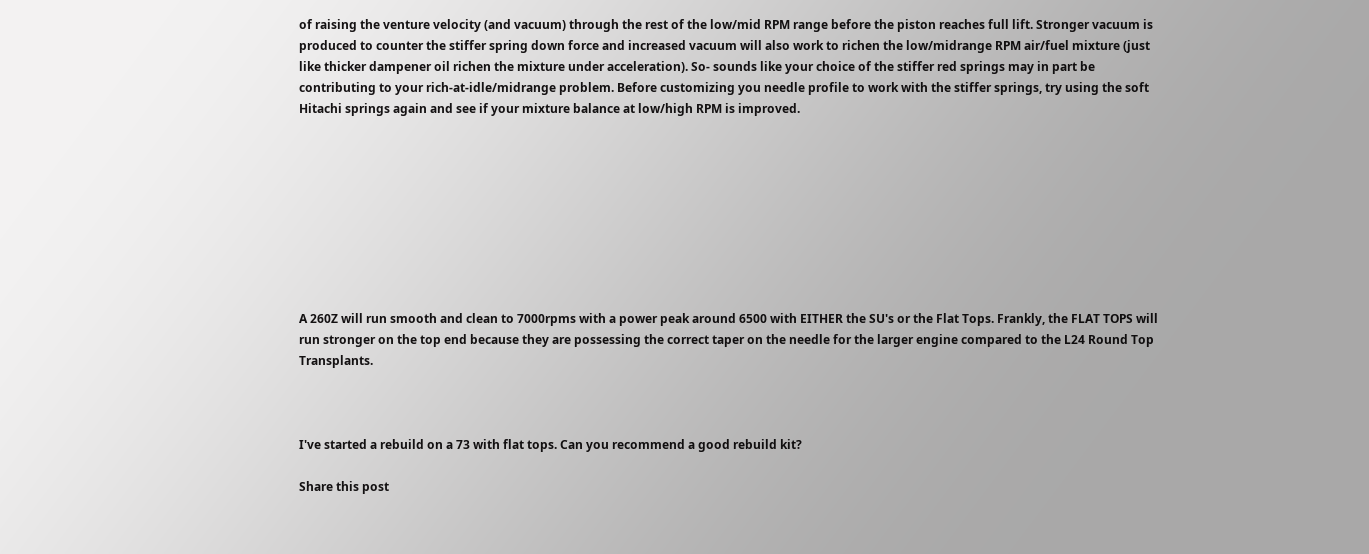of raising the venture velocity (and vacuum) through the rest of the low/mid RPM range before the piston reaches full lift. Stronger vacuum is produced to counter the stiffer spring down force and increased vacuum will also work to richen the low/midrange RPM air/fuel mixture (just like thicker dampener oil richen the mixture under acceleration). So- sounds like your choice of the stiffer red springs may in part be contributing to your rich-at-idle/midrange problem. Before customizing you needle profile to work with the stiffer springs, try using the soft Hitachi springs again and see if your mixture balance at low/high RPM is improved.









A 260Z will run smooth and clean to 7000rpms with a power peak around 6500 with EITHER the SU's or the Flat Tops. Frankly, the FLAT TOPS will run stronger on the top end because they are possessing the correct taper on the needle for the larger engine compared to the L24 Round Top Transplants.



I've started a rebuild on a 73 with flat tops. Can you recommend a good rebuild kit?

Share this post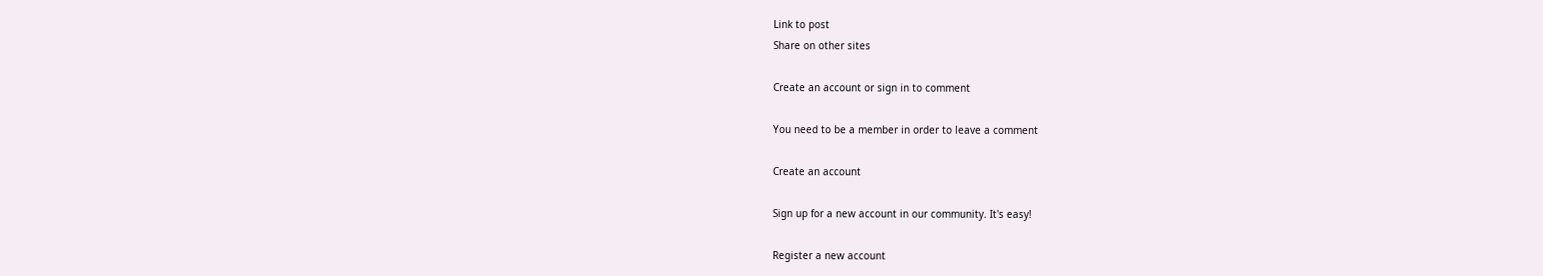Link to post
Share on other sites

Create an account or sign in to comment

You need to be a member in order to leave a comment

Create an account

Sign up for a new account in our community. It's easy!

Register a new account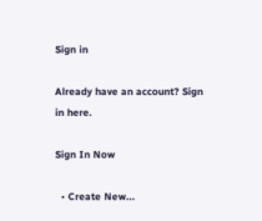Sign in

Already have an account? Sign in here.

Sign In Now

  • Create New...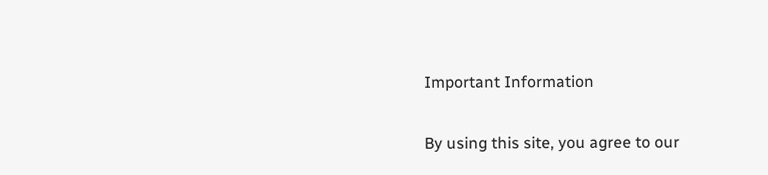Important Information

By using this site, you agree to our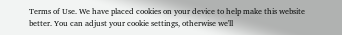Terms of Use. We have placed cookies on your device to help make this website better. You can adjust your cookie settings, otherwise we'll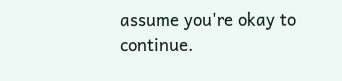assume you're okay to continue.